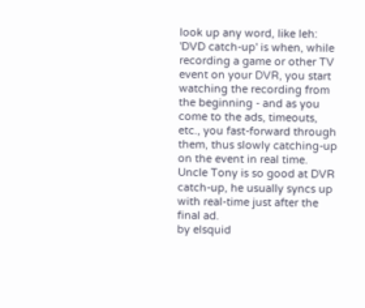look up any word, like leh:
'DVD catch-up' is when, while recording a game or other TV event on your DVR, you start watching the recording from the beginning - and as you come to the ads, timeouts, etc., you fast-forward through them, thus slowly catching-up on the event in real time.
Uncle Tony is so good at DVR catch-up, he usually syncs up with real-time just after the final ad.
by elsquid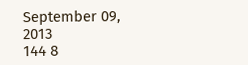September 09, 2013
144 8